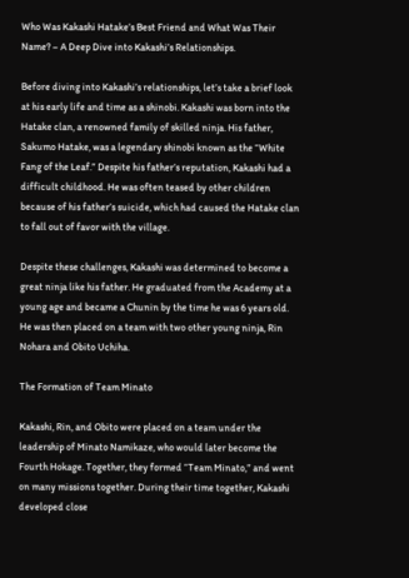Who Was Kakashi Hatake’s Best Friend and What Was Their Name? – A Deep Dive into Kakashi’s Relationships.

Before diving into Kakashi’s relationships, let’s take a brief look at his early life and time as a shinobi. Kakashi was born into the Hatake clan, a renowned family of skilled ninja. His father, Sakumo Hatake, was a legendary shinobi known as the “White Fang of the Leaf.” Despite his father’s reputation, Kakashi had a difficult childhood. He was often teased by other children because of his father’s suicide, which had caused the Hatake clan to fall out of favor with the village.

Despite these challenges, Kakashi was determined to become a great ninja like his father. He graduated from the Academy at a young age and became a Chunin by the time he was 6 years old. He was then placed on a team with two other young ninja, Rin Nohara and Obito Uchiha.

The Formation of Team Minato

Kakashi, Rin, and Obito were placed on a team under the leadership of Minato Namikaze, who would later become the Fourth Hokage. Together, they formed “Team Minato,” and went on many missions together. During their time together, Kakashi developed close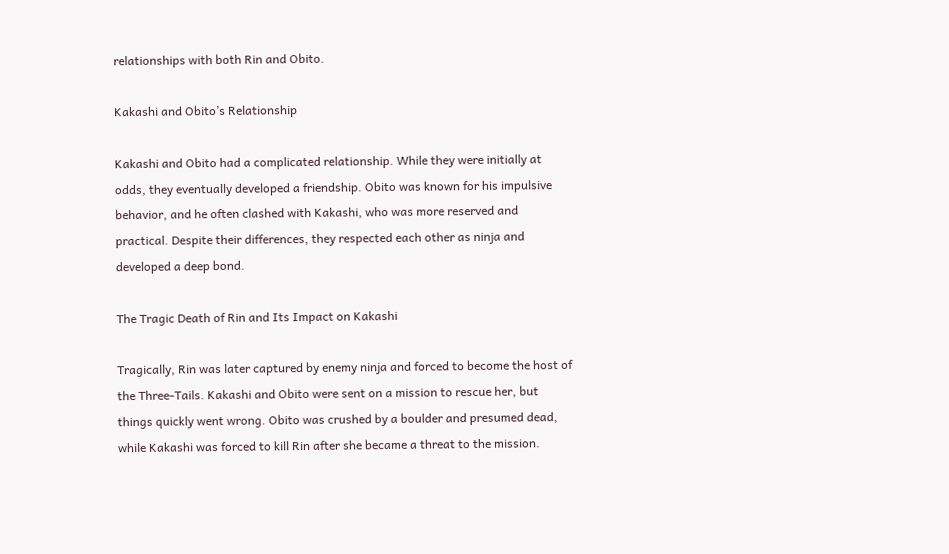relationships with both Rin and Obito.

Kakashi and Obito’s Relationship

Kakashi and Obito had a complicated relationship. While they were initially at odds, they eventually developed a friendship. Obito was known for his impulsive behavior, and he often clashed with Kakashi, who was more reserved and practical. Despite their differences, they respected each other as ninja and developed a deep bond.

The Tragic Death of Rin and Its Impact on Kakashi

Tragically, Rin was later captured by enemy ninja and forced to become the host of the Three-Tails. Kakashi and Obito were sent on a mission to rescue her, but things quickly went wrong. Obito was crushed by a boulder and presumed dead, while Kakashi was forced to kill Rin after she became a threat to the mission.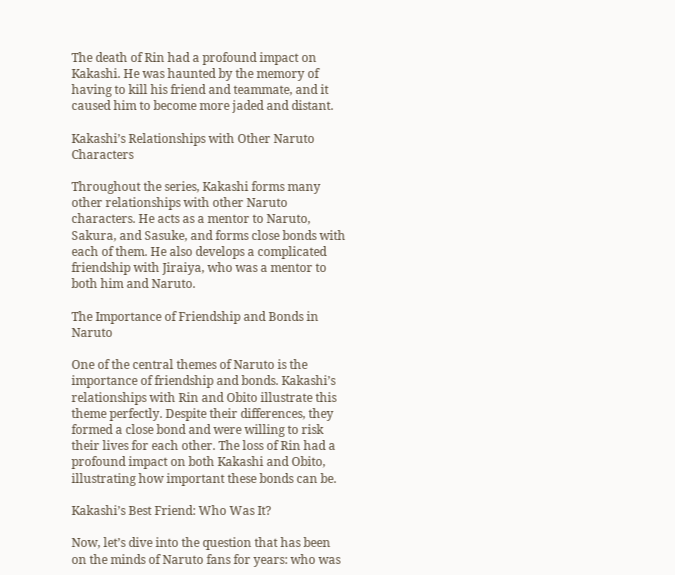The death of Rin had a profound impact on Kakashi. He was haunted by the memory of having to kill his friend and teammate, and it caused him to become more jaded and distant.

Kakashi’s Relationships with Other Naruto Characters

Throughout the series, Kakashi forms many other relationships with other Naruto characters. He acts as a mentor to Naruto, Sakura, and Sasuke, and forms close bonds with each of them. He also develops a complicated friendship with Jiraiya, who was a mentor to both him and Naruto.

The Importance of Friendship and Bonds in Naruto

One of the central themes of Naruto is the importance of friendship and bonds. Kakashi’s relationships with Rin and Obito illustrate this theme perfectly. Despite their differences, they formed a close bond and were willing to risk their lives for each other. The loss of Rin had a profound impact on both Kakashi and Obito, illustrating how important these bonds can be.

Kakashi’s Best Friend: Who Was It?

Now, let’s dive into the question that has been on the minds of Naruto fans for years: who was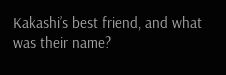Kakashi’s best friend, and what was their name?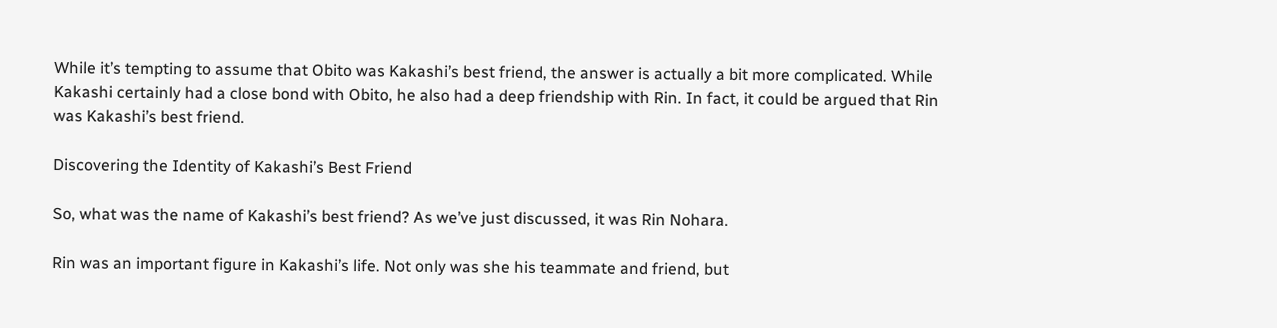While it’s tempting to assume that Obito was Kakashi’s best friend, the answer is actually a bit more complicated. While Kakashi certainly had a close bond with Obito, he also had a deep friendship with Rin. In fact, it could be argued that Rin was Kakashi’s best friend.

Discovering the Identity of Kakashi’s Best Friend

So, what was the name of Kakashi’s best friend? As we’ve just discussed, it was Rin Nohara.

Rin was an important figure in Kakashi’s life. Not only was she his teammate and friend, but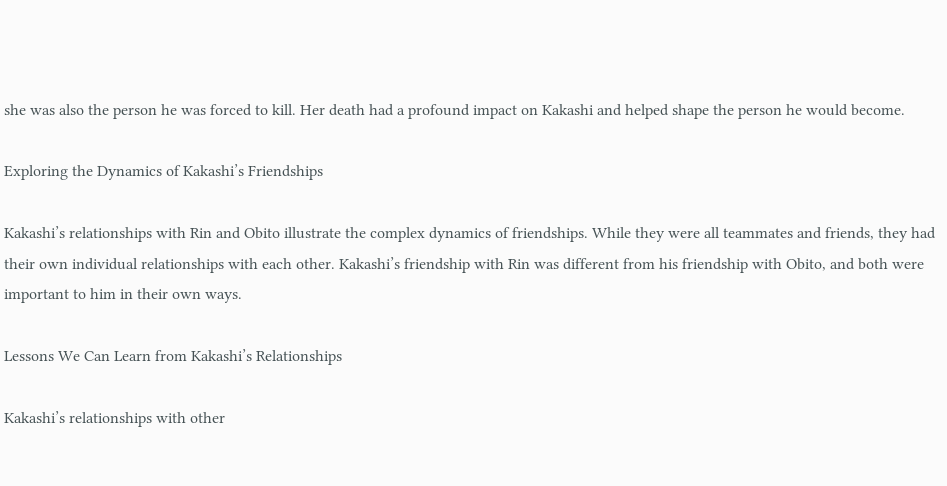she was also the person he was forced to kill. Her death had a profound impact on Kakashi and helped shape the person he would become.

Exploring the Dynamics of Kakashi’s Friendships

Kakashi’s relationships with Rin and Obito illustrate the complex dynamics of friendships. While they were all teammates and friends, they had their own individual relationships with each other. Kakashi’s friendship with Rin was different from his friendship with Obito, and both were important to him in their own ways.

Lessons We Can Learn from Kakashi’s Relationships

Kakashi’s relationships with other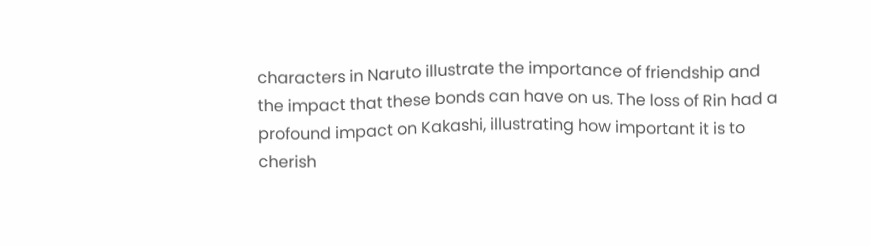characters in Naruto illustrate the importance of friendship and the impact that these bonds can have on us. The loss of Rin had a profound impact on Kakashi, illustrating how important it is to cherish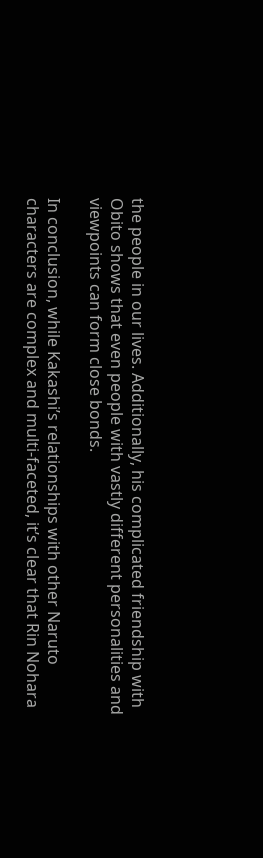the people in our lives. Additionally, his complicated friendship with Obito shows that even people with vastly different personalities and viewpoints can form close bonds.

In conclusion, while Kakashi’s relationships with other Naruto characters are complex and multi-faceted, it’s clear that Rin Nohara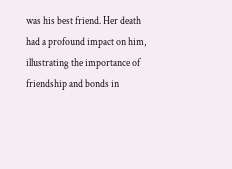was his best friend. Her death had a profound impact on him, illustrating the importance of friendship and bonds in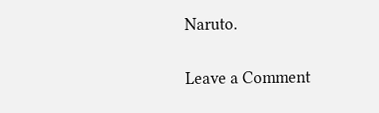Naruto.

Leave a Comment